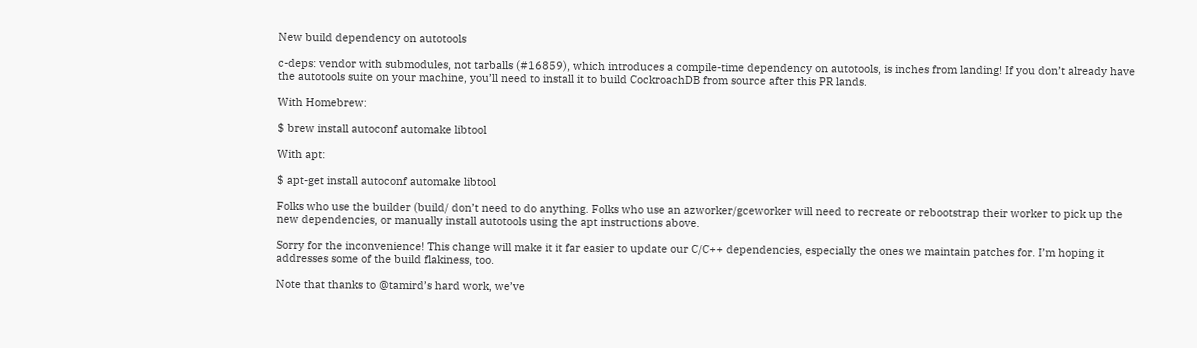New build dependency on autotools

c-deps: vendor with submodules, not tarballs (#16859), which introduces a compile-time dependency on autotools, is inches from landing! If you don’t already have the autotools suite on your machine, you’ll need to install it to build CockroachDB from source after this PR lands.

With Homebrew:

$ brew install autoconf automake libtool

With apt:

$ apt-get install autoconf automake libtool

Folks who use the builder (build/ don’t need to do anything. Folks who use an azworker/gceworker will need to recreate or rebootstrap their worker to pick up the new dependencies, or manually install autotools using the apt instructions above.

Sorry for the inconvenience! This change will make it it far easier to update our C/C++ dependencies, especially the ones we maintain patches for. I’m hoping it addresses some of the build flakiness, too.

Note that thanks to @tamird’s hard work, we’ve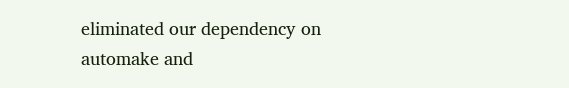eliminated our dependency on automake and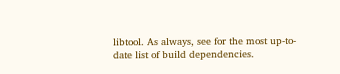libtool. As always, see for the most up-to-date list of build dependencies.